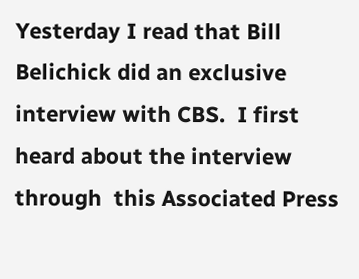Yesterday I read that Bill Belichick did an exclusive interview with CBS.  I first heard about the interview through  this Associated Press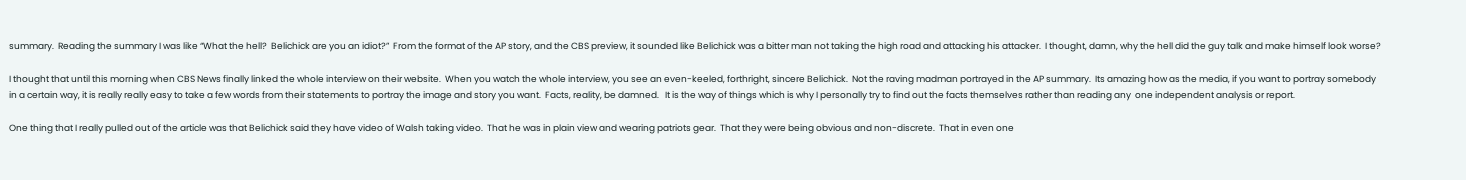summary.  Reading the summary I was like “What the hell?  Belichick are you an idiot?”  From the format of the AP story, and the CBS preview, it sounded like Belichick was a bitter man not taking the high road and attacking his attacker.  I thought, damn, why the hell did the guy talk and make himself look worse?

I thought that until this morning when CBS News finally linked the whole interview on their website.  When you watch the whole interview, you see an even-keeled, forthright, sincere Belichick.  Not the raving madman portrayed in the AP summary.  Its amazing how as the media, if you want to portray somebody in a certain way, it is really really easy to take a few words from their statements to portray the image and story you want.  Facts, reality, be damned.   It is the way of things which is why I personally try to find out the facts themselves rather than reading any  one independent analysis or report.

One thing that I really pulled out of the article was that Belichick said they have video of Walsh taking video.  That he was in plain view and wearing patriots gear.  That they were being obvious and non-discrete.  That in even one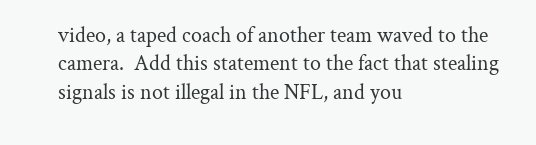video, a taped coach of another team waved to the camera.  Add this statement to the fact that stealing signals is not illegal in the NFL, and you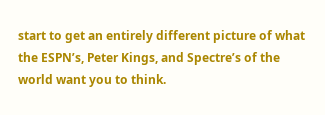start to get an entirely different picture of what the ESPN’s, Peter Kings, and Spectre’s of the world want you to think.